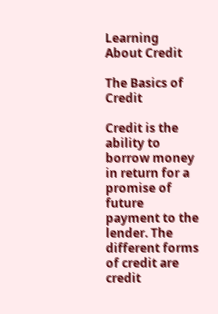Learning About Credit

The Basics of Credit

Credit is the ability to borrow money in return for a promise of future payment to the lender. The different forms of credit are credit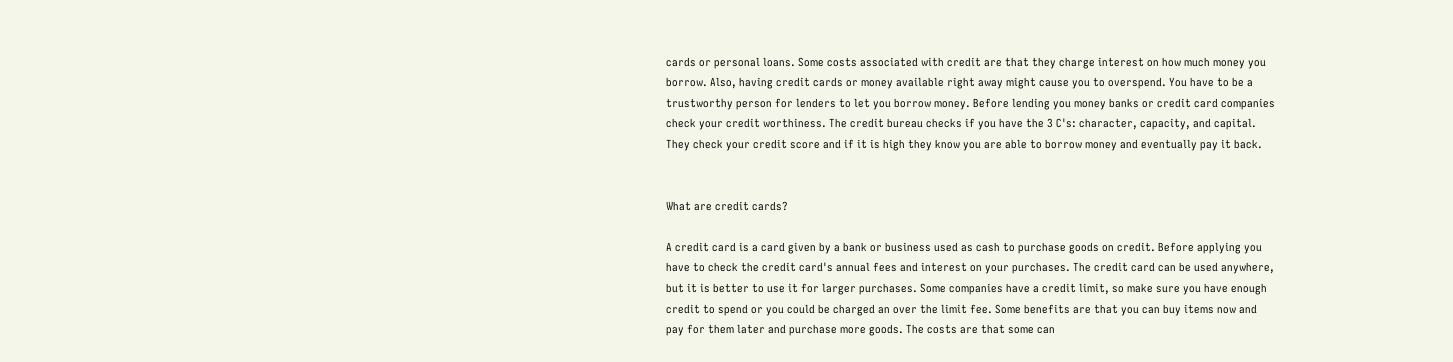cards or personal loans. Some costs associated with credit are that they charge interest on how much money you borrow. Also, having credit cards or money available right away might cause you to overspend. You have to be a trustworthy person for lenders to let you borrow money. Before lending you money banks or credit card companies check your credit worthiness. The credit bureau checks if you have the 3 C's: character, capacity, and capital. They check your credit score and if it is high they know you are able to borrow money and eventually pay it back.


What are credit cards?

A credit card is a card given by a bank or business used as cash to purchase goods on credit. Before applying you have to check the credit card's annual fees and interest on your purchases. The credit card can be used anywhere, but it is better to use it for larger purchases. Some companies have a credit limit, so make sure you have enough credit to spend or you could be charged an over the limit fee. Some benefits are that you can buy items now and pay for them later and purchase more goods. The costs are that some can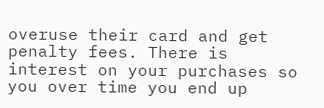overuse their card and get penalty fees. There is interest on your purchases so you over time you end up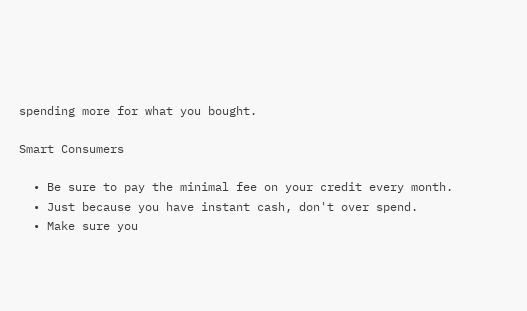spending more for what you bought.

Smart Consumers

  • Be sure to pay the minimal fee on your credit every month.
  • Just because you have instant cash, don't over spend.
  • Make sure you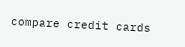compare credit cards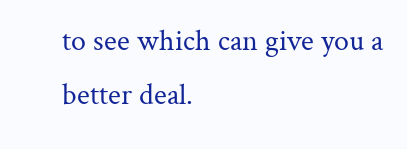to see which can give you a better deal.